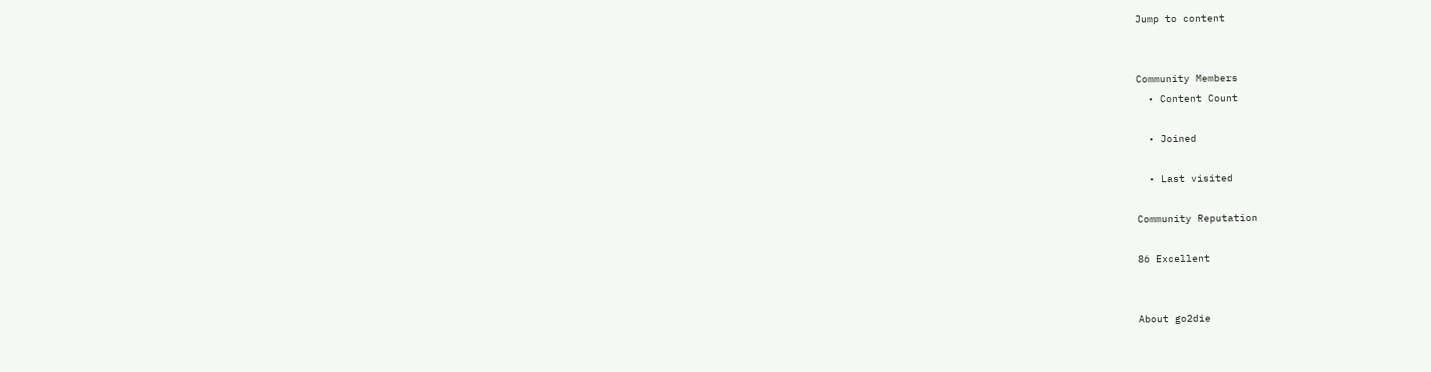Jump to content


Community Members
  • Content Count

  • Joined

  • Last visited

Community Reputation

86 Excellent


About go2die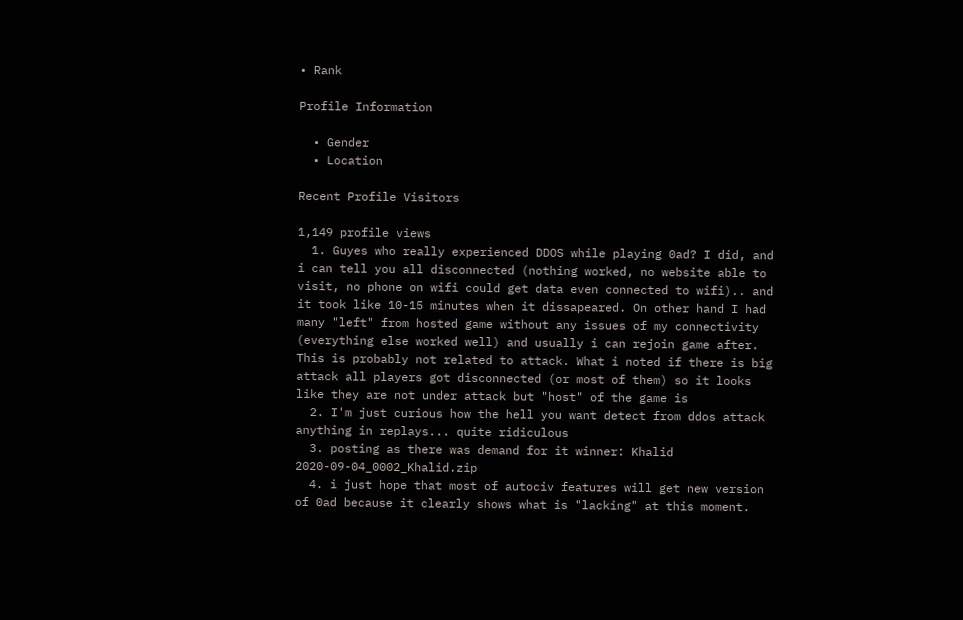• Rank

Profile Information

  • Gender
  • Location

Recent Profile Visitors

1,149 profile views
  1. Guyes who really experienced DDOS while playing 0ad? I did, and i can tell you all disconnected (nothing worked, no website able to visit, no phone on wifi could get data even connected to wifi).. and it took like 10-15 minutes when it dissapeared. On other hand I had many "left" from hosted game without any issues of my connectivity (everything else worked well) and usually i can rejoin game after. This is probably not related to attack. What i noted if there is big attack all players got disconnected (or most of them) so it looks like they are not under attack but "host" of the game is
  2. I'm just curious how the hell you want detect from ddos attack anything in replays... quite ridiculous
  3. posting as there was demand for it winner: Khalid 2020-09-04_0002_Khalid.zip
  4. i just hope that most of autociv features will get new version of 0ad because it clearly shows what is "lacking" at this moment.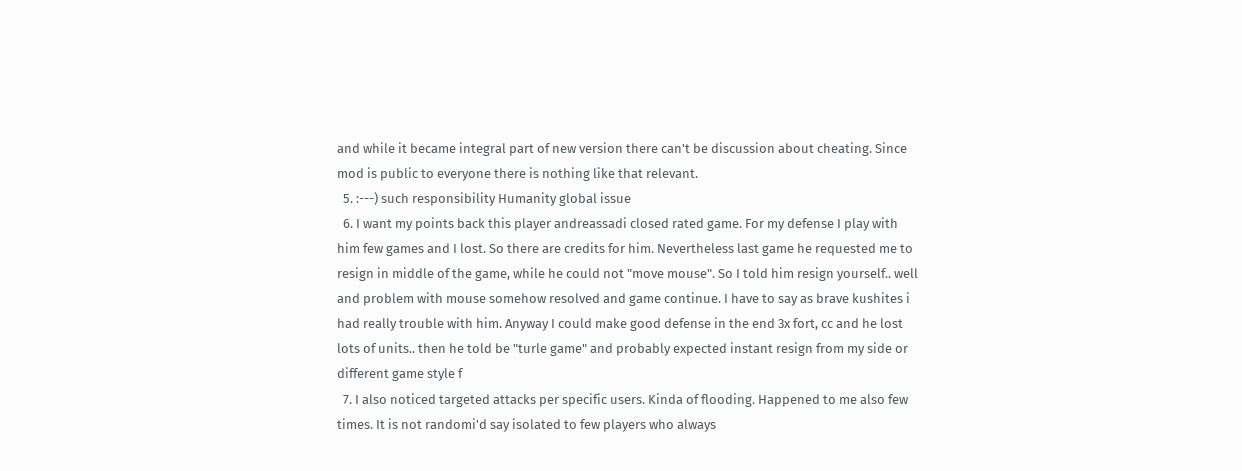and while it became integral part of new version there can't be discussion about cheating. Since mod is public to everyone there is nothing like that relevant.
  5. :---) such responsibility Humanity global issue
  6. I want my points back this player andreassadi closed rated game. For my defense I play with him few games and I lost. So there are credits for him. Nevertheless last game he requested me to resign in middle of the game, while he could not "move mouse". So I told him resign yourself.. well and problem with mouse somehow resolved and game continue. I have to say as brave kushites i had really trouble with him. Anyway I could make good defense in the end 3x fort, cc and he lost lots of units.. then he told be "turle game" and probably expected instant resign from my side or different game style f
  7. I also noticed targeted attacks per specific users. Kinda of flooding. Happened to me also few times. It is not randomi'd say isolated to few players who always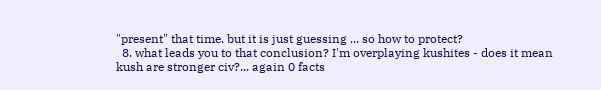"present" that time. but it is just guessing ... so how to protect?
  8. what leads you to that conclusion? I'm overplaying kushites - does it mean kush are stronger civ?... again 0 facts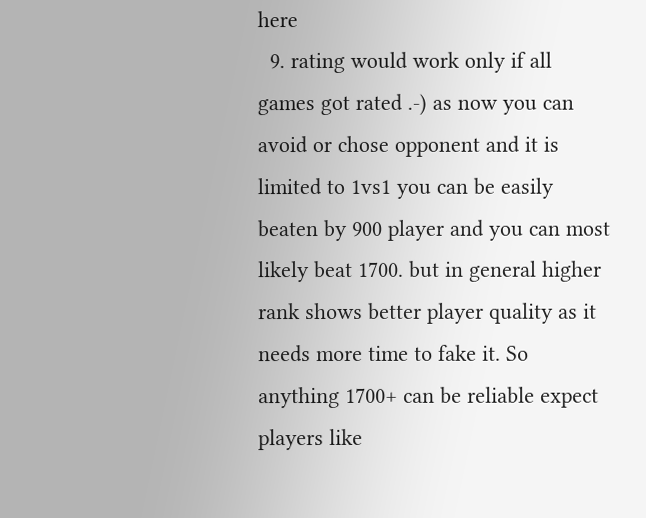here
  9. rating would work only if all games got rated .-) as now you can avoid or chose opponent and it is limited to 1vs1 you can be easily beaten by 900 player and you can most likely beat 1700. but in general higher rank shows better player quality as it needs more time to fake it. So anything 1700+ can be reliable expect players like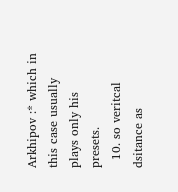Arkhipov :* which in this case usually plays only his presets.
  10. so veritcal dsitance as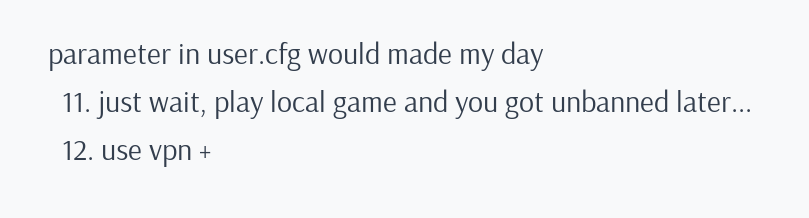parameter in user.cfg would made my day
  11. just wait, play local game and you got unbanned later...
  12. use vpn +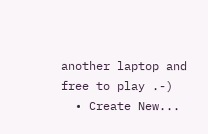another laptop and free to play .-)
  • Create New...